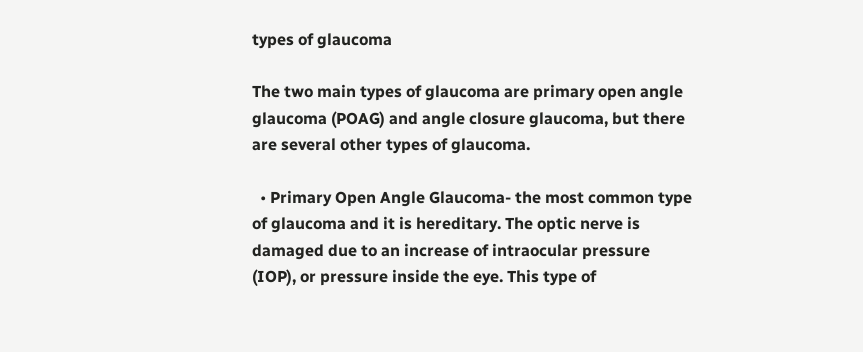types of glaucoma

The two main types of glaucoma are primary open angle glaucoma (POAG) and angle closure glaucoma, but there are several other types of glaucoma.

  • Primary Open Angle Glaucoma- the most common type of glaucoma and it is hereditary. The optic nerve is damaged due to an increase of intraocular pressure (IOP), or pressure inside the eye. This type of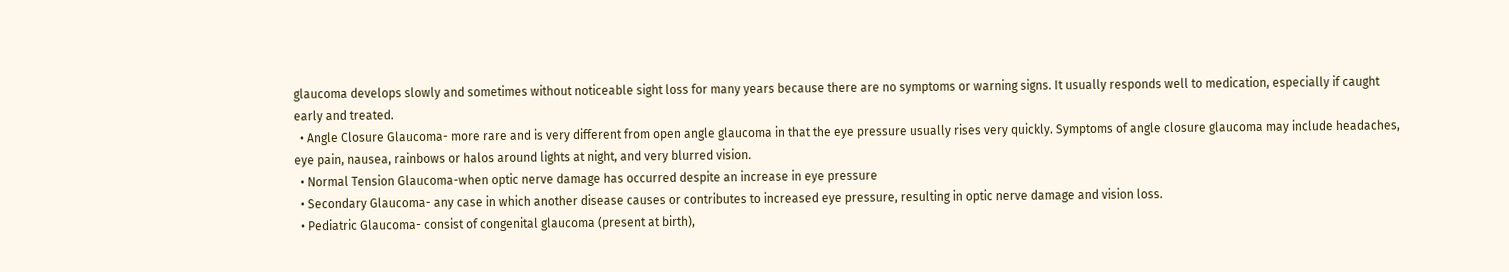glaucoma develops slowly and sometimes without noticeable sight loss for many years because there are no symptoms or warning signs. It usually responds well to medication, especially if caught early and treated.
  • Angle Closure Glaucoma- more rare and is very different from open angle glaucoma in that the eye pressure usually rises very quickly. Symptoms of angle closure glaucoma may include headaches, eye pain, nausea, rainbows or halos around lights at night, and very blurred vision.
  • Normal Tension Glaucoma-when optic nerve damage has occurred despite an increase in eye pressure
  • Secondary Glaucoma- any case in which another disease causes or contributes to increased eye pressure, resulting in optic nerve damage and vision loss.
  • Pediatric Glaucoma- consist of congenital glaucoma (present at birth),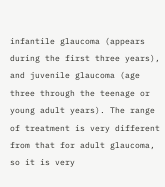infantile glaucoma (appears during the first three years), and juvenile glaucoma (age three through the teenage or young adult years). The range of treatment is very different from that for adult glaucoma, so it is very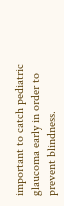important to catch pediatric glaucoma early in order to prevent blindness.